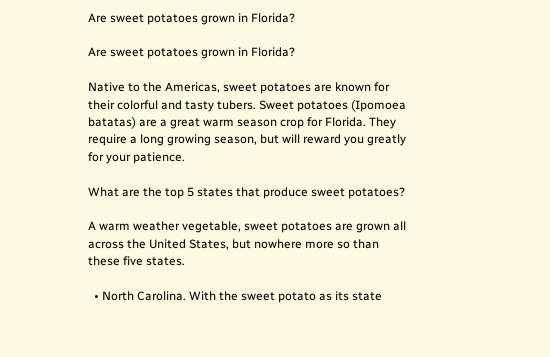Are sweet potatoes grown in Florida?

Are sweet potatoes grown in Florida?

Native to the Americas, sweet potatoes are known for their colorful and tasty tubers. Sweet potatoes (Ipomoea batatas) are a great warm season crop for Florida. They require a long growing season, but will reward you greatly for your patience.

What are the top 5 states that produce sweet potatoes?

A warm weather vegetable, sweet potatoes are grown all across the United States, but nowhere more so than these five states.

  • North Carolina. With the sweet potato as its state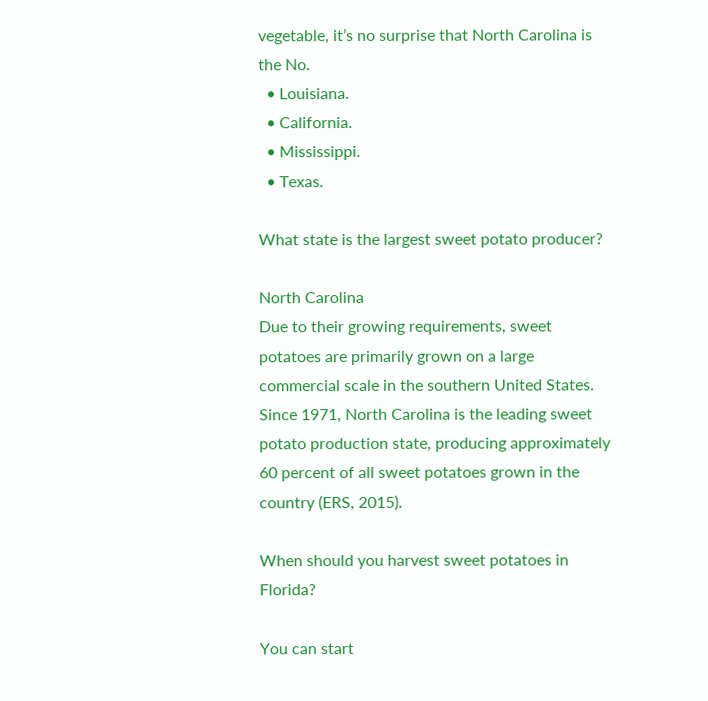vegetable, it’s no surprise that North Carolina is the No.
  • Louisiana.
  • California.
  • Mississippi.
  • Texas.

What state is the largest sweet potato producer?

North Carolina
Due to their growing requirements, sweet potatoes are primarily grown on a large commercial scale in the southern United States. Since 1971, North Carolina is the leading sweet potato production state, producing approximately 60 percent of all sweet potatoes grown in the country (ERS, 2015).

When should you harvest sweet potatoes in Florida?

You can start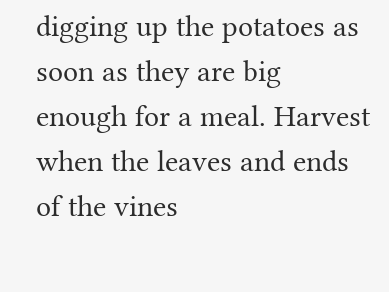digging up the potatoes as soon as they are big enough for a meal. Harvest when the leaves and ends of the vines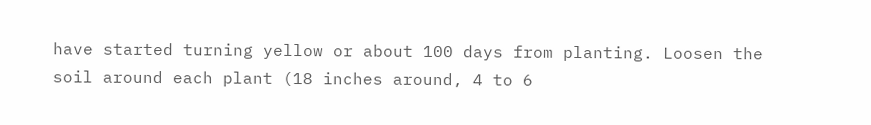have started turning yellow or about 100 days from planting. Loosen the soil around each plant (18 inches around, 4 to 6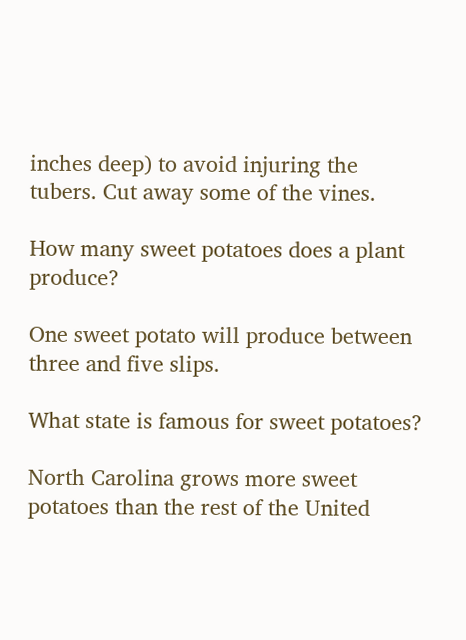inches deep) to avoid injuring the tubers. Cut away some of the vines.

How many sweet potatoes does a plant produce?

One sweet potato will produce between three and five slips.

What state is famous for sweet potatoes?

North Carolina grows more sweet potatoes than the rest of the United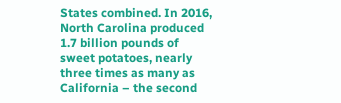States combined. In 2016, North Carolina produced 1.7 billion pounds of sweet potatoes, nearly three times as many as California – the second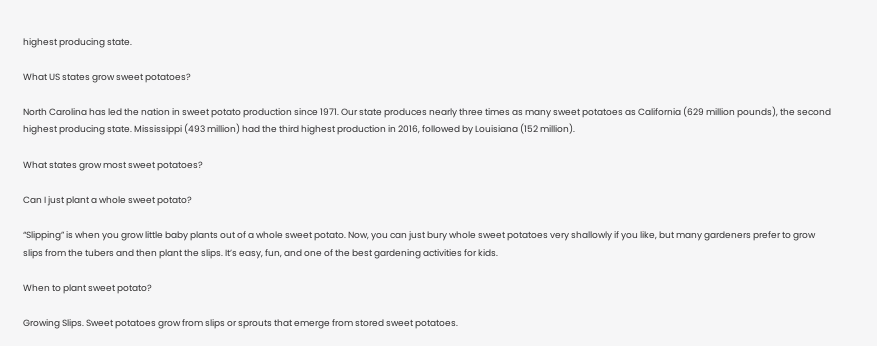highest producing state.

What US states grow sweet potatoes?

North Carolina has led the nation in sweet potato production since 1971. Our state produces nearly three times as many sweet potatoes as California (629 million pounds), the second highest producing state. Mississippi (493 million) had the third highest production in 2016, followed by Louisiana (152 million).

What states grow most sweet potatoes?

Can I just plant a whole sweet potato?

“Slipping” is when you grow little baby plants out of a whole sweet potato. Now, you can just bury whole sweet potatoes very shallowly if you like, but many gardeners prefer to grow slips from the tubers and then plant the slips. It’s easy, fun, and one of the best gardening activities for kids.

When to plant sweet potato?

Growing Slips. Sweet potatoes grow from slips or sprouts that emerge from stored sweet potatoes.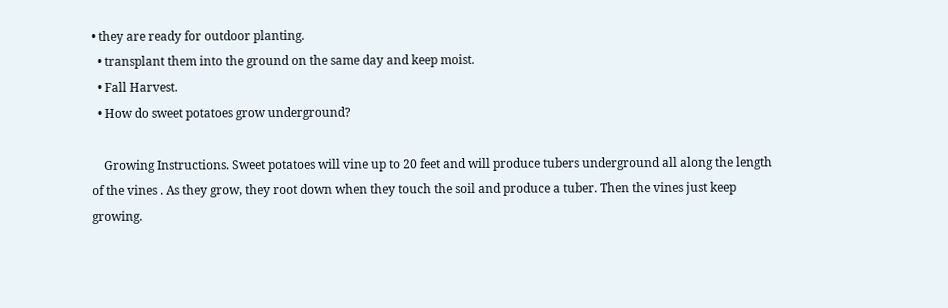• they are ready for outdoor planting.
  • transplant them into the ground on the same day and keep moist.
  • Fall Harvest.
  • How do sweet potatoes grow underground?

    Growing Instructions. Sweet potatoes will vine up to 20 feet and will produce tubers underground all along the length of the vines . As they grow, they root down when they touch the soil and produce a tuber. Then the vines just keep growing.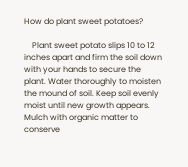How do plant sweet potatoes?

    Plant sweet potato slips 10 to 12 inches apart and firm the soil down with your hands to secure the plant. Water thoroughly to moisten the mound of soil. Keep soil evenly moist until new growth appears. Mulch with organic matter to conserve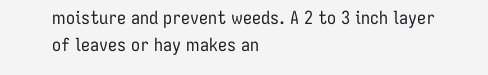moisture and prevent weeds. A 2 to 3 inch layer of leaves or hay makes an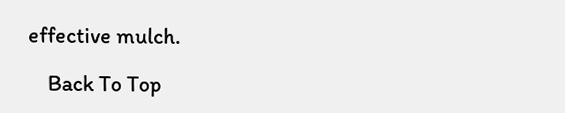effective mulch.

    Back To Top